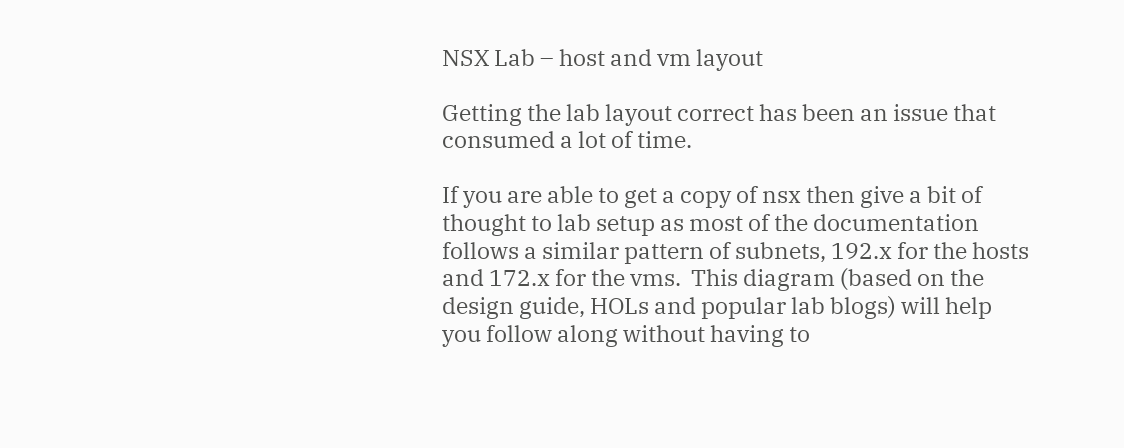NSX Lab – host and vm layout

Getting the lab layout correct has been an issue that consumed a lot of time.

If you are able to get a copy of nsx then give a bit of thought to lab setup as most of the documentation follows a similar pattern of subnets, 192.x for the hosts and 172.x for the vms.  This diagram (based on the design guide, HOLs and popular lab blogs) will help you follow along without having to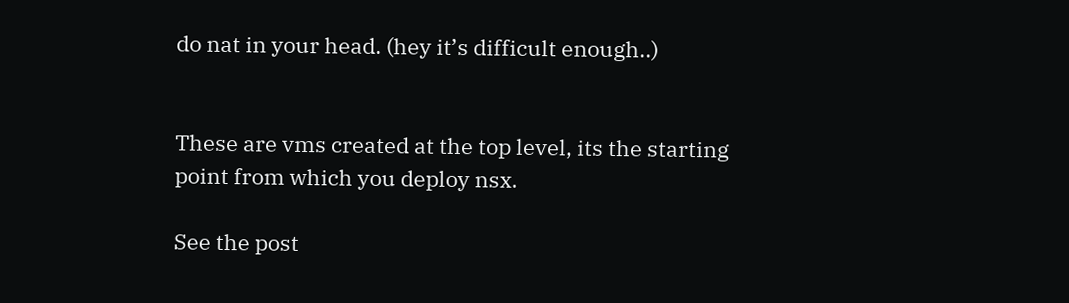do nat in your head. (hey it’s difficult enough..)


These are vms created at the top level, its the starting point from which you deploy nsx.

See the post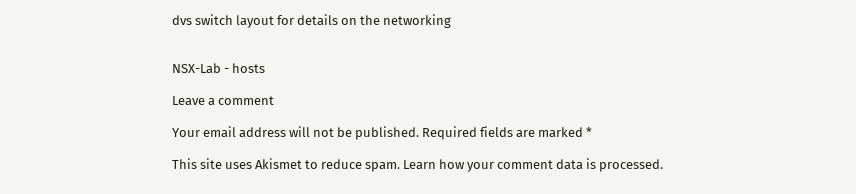dvs switch layout for details on the networking


NSX-Lab - hosts

Leave a comment

Your email address will not be published. Required fields are marked *

This site uses Akismet to reduce spam. Learn how your comment data is processed.